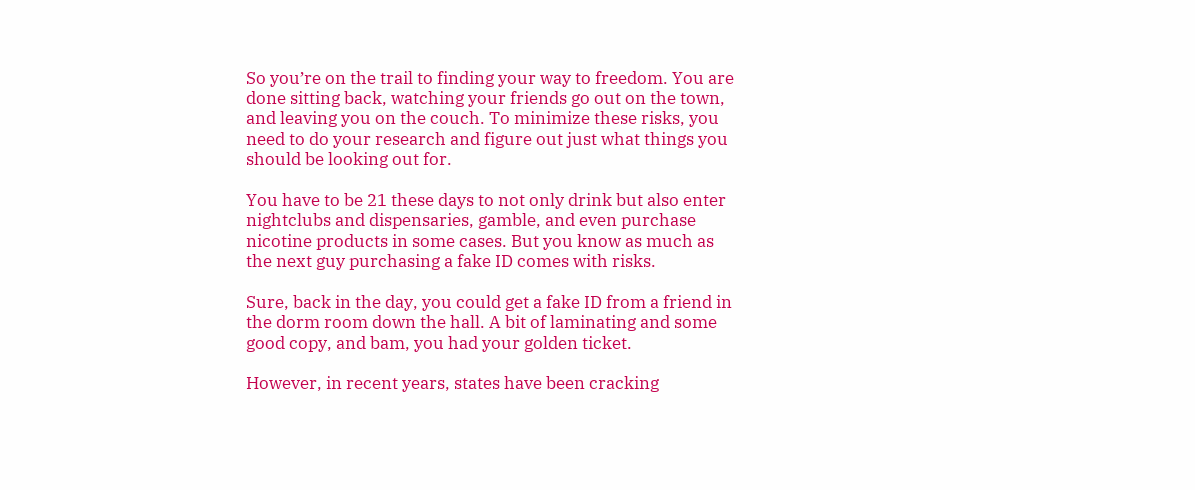So you’re on the trail to finding your way to freedom. You are done sitting back, watching your friends go out on the town, and leaving you on the couch. To minimize these risks, you need to do your research and figure out just what things you should be looking out for.

You have to be 21 these days to not only drink but also enter nightclubs and dispensaries, gamble, and even purchase nicotine products in some cases. But you know as much as the next guy purchasing a fake ID comes with risks.

Sure, back in the day, you could get a fake ID from a friend in the dorm room down the hall. A bit of laminating and some good copy, and bam, you had your golden ticket.

However, in recent years, states have been cracking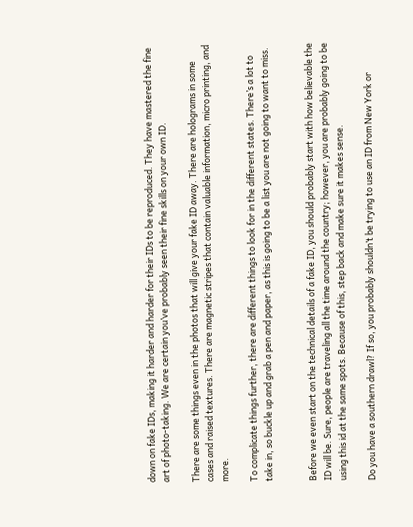down on fake IDs, making it harder and harder for their IDs to be reproduced. They have mastered the fine art of photo-taking. We are certain you’ve probably seen their fine skills on your own ID.

There are some things even in the photos that will give your fake ID away. There are holograms in some cases and raised textures. There are magnetic stripes that contain valuable information, micro printing, and more.

To complicate things further, there are different things to look for in the different states. There’s a lot to take in, so buckle up and grab a pen and paper, as this is going to be a list you are not going to want to miss.


Before we even start on the technical details of a fake ID, you should probably start with how believable the ID will be. Sure, people are traveling all the time around the country; however, you are probably going to be using this id at the same spots. Because of this, step back and make sure it makes sense.

Do you have a southern drawl? If so, you probably shouldn’t be trying to use an ID from New York or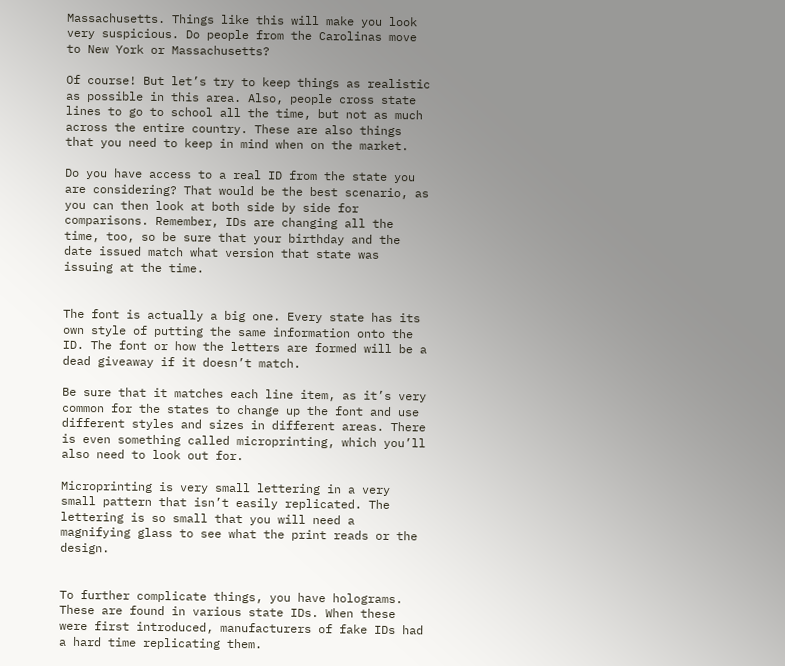Massachusetts. Things like this will make you look very suspicious. Do people from the Carolinas move to New York or Massachusetts?

Of course! But let’s try to keep things as realistic as possible in this area. Also, people cross state lines to go to school all the time, but not as much across the entire country. These are also things that you need to keep in mind when on the market.

Do you have access to a real ID from the state you are considering? That would be the best scenario, as you can then look at both side by side for comparisons. Remember, IDs are changing all the time, too, so be sure that your birthday and the date issued match what version that state was issuing at the time.


The font is actually a big one. Every state has its own style of putting the same information onto the ID. The font or how the letters are formed will be a dead giveaway if it doesn’t match.

Be sure that it matches each line item, as it’s very common for the states to change up the font and use different styles and sizes in different areas. There is even something called microprinting, which you’ll also need to look out for.

Microprinting is very small lettering in a very small pattern that isn’t easily replicated. The lettering is so small that you will need a magnifying glass to see what the print reads or the design.


To further complicate things, you have holograms. These are found in various state IDs. When these were first introduced, manufacturers of fake IDs had a hard time replicating them.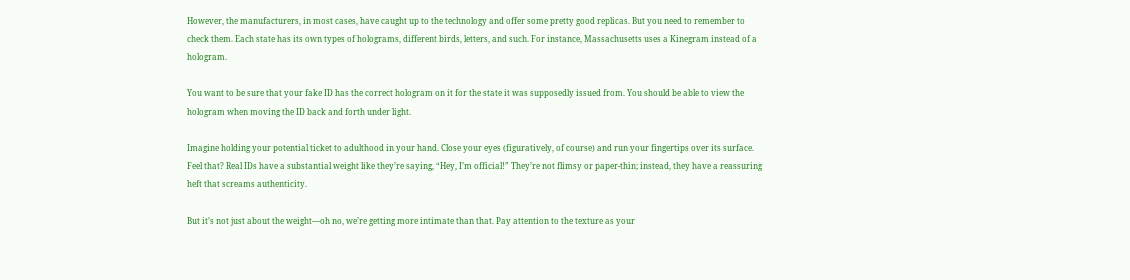However, the manufacturers, in most cases, have caught up to the technology and offer some pretty good replicas. But you need to remember to check them. Each state has its own types of holograms, different birds, letters, and such. For instance, Massachusetts uses a Kinegram instead of a hologram.

You want to be sure that your fake ID has the correct hologram on it for the state it was supposedly issued from. You should be able to view the hologram when moving the ID back and forth under light.

Imagine holding your potential ticket to adulthood in your hand. Close your eyes (figuratively, of course) and run your fingertips over its surface. Feel that? Real IDs have a substantial weight like they’re saying, “Hey, I’m official!” They’re not flimsy or paper-thin; instead, they have a reassuring heft that screams authenticity.

But it’s not just about the weight—oh no, we’re getting more intimate than that. Pay attention to the texture as your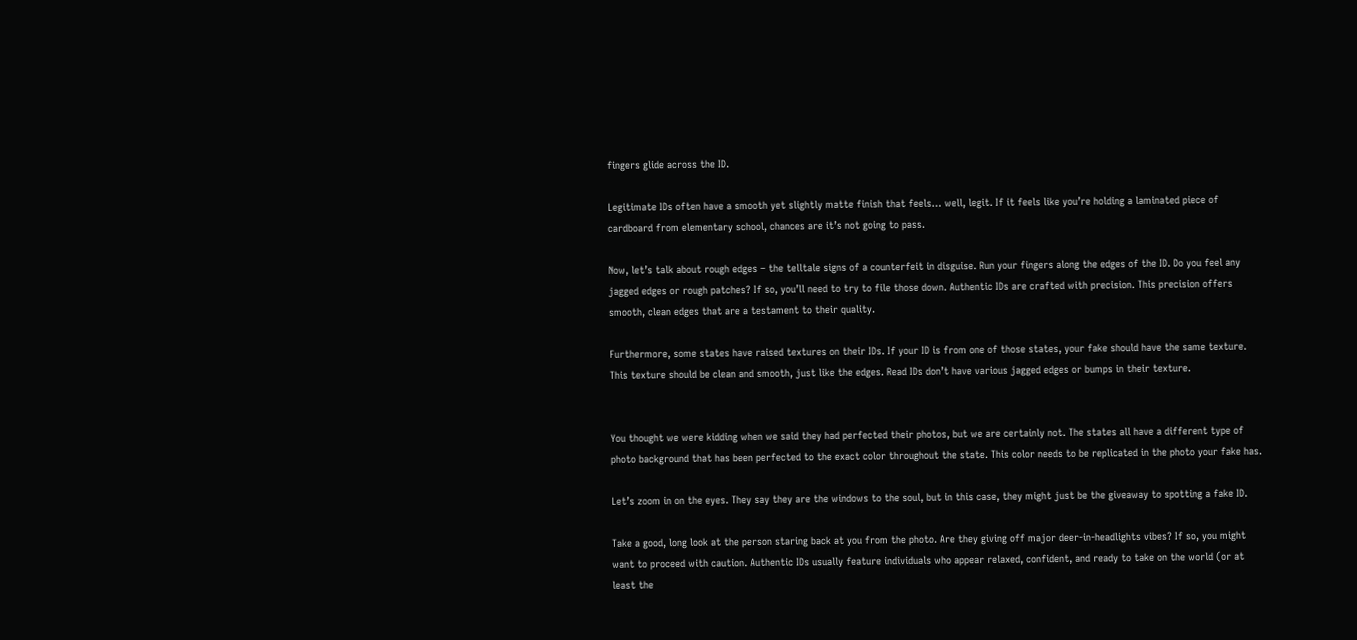fingers glide across the ID.

Legitimate IDs often have a smooth yet slightly matte finish that feels… well, legit. If it feels like you’re holding a laminated piece of cardboard from elementary school, chances are it’s not going to pass.

Now, let’s talk about rough edges – the telltale signs of a counterfeit in disguise. Run your fingers along the edges of the ID. Do you feel any jagged edges or rough patches? If so, you’ll need to try to file those down. Authentic IDs are crafted with precision. This precision offers smooth, clean edges that are a testament to their quality.

Furthermore, some states have raised textures on their IDs. If your ID is from one of those states, your fake should have the same texture. This texture should be clean and smooth, just like the edges. Read IDs don’t have various jagged edges or bumps in their texture.


You thought we were kidding when we said they had perfected their photos, but we are certainly not. The states all have a different type of photo background that has been perfected to the exact color throughout the state. This color needs to be replicated in the photo your fake has.

Let’s zoom in on the eyes. They say they are the windows to the soul, but in this case, they might just be the giveaway to spotting a fake ID.

Take a good, long look at the person staring back at you from the photo. Are they giving off major deer-in-headlights vibes? If so, you might want to proceed with caution. Authentic IDs usually feature individuals who appear relaxed, confident, and ready to take on the world (or at least the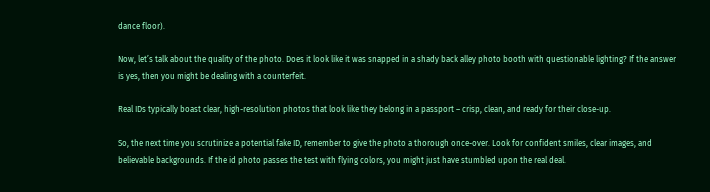dance floor).

Now, let’s talk about the quality of the photo. Does it look like it was snapped in a shady back alley photo booth with questionable lighting? If the answer is yes, then you might be dealing with a counterfeit.

Real IDs typically boast clear, high-resolution photos that look like they belong in a passport – crisp, clean, and ready for their close-up.

So, the next time you scrutinize a potential fake ID, remember to give the photo a thorough once-over. Look for confident smiles, clear images, and believable backgrounds. If the id photo passes the test with flying colors, you might just have stumbled upon the real deal.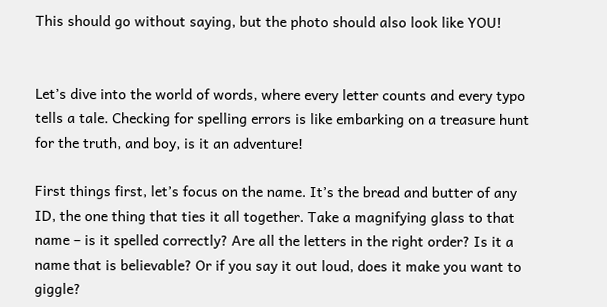This should go without saying, but the photo should also look like YOU!


Let’s dive into the world of words, where every letter counts and every typo tells a tale. Checking for spelling errors is like embarking on a treasure hunt for the truth, and boy, is it an adventure!

First things first, let’s focus on the name. It’s the bread and butter of any ID, the one thing that ties it all together. Take a magnifying glass to that name – is it spelled correctly? Are all the letters in the right order? Is it a name that is believable? Or if you say it out loud, does it make you want to giggle?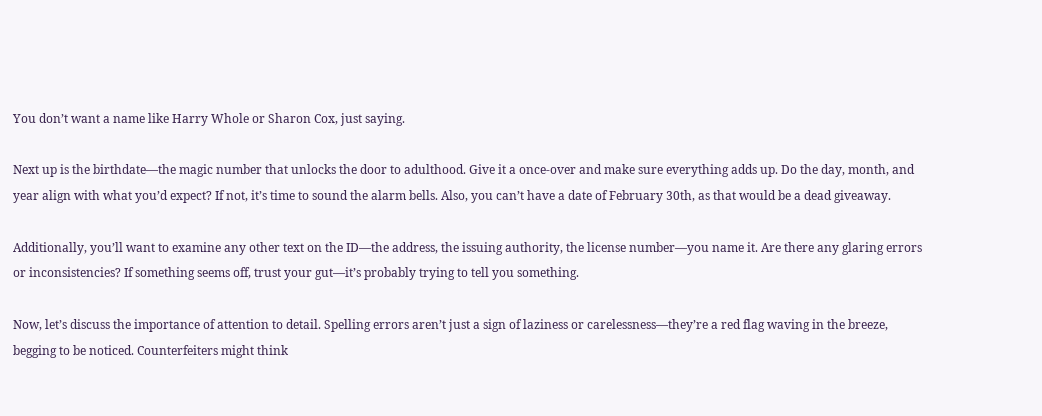You don’t want a name like Harry Whole or Sharon Cox, just saying.

Next up is the birthdate—the magic number that unlocks the door to adulthood. Give it a once-over and make sure everything adds up. Do the day, month, and year align with what you’d expect? If not, it’s time to sound the alarm bells. Also, you can’t have a date of February 30th, as that would be a dead giveaway.

Additionally, you’ll want to examine any other text on the ID—the address, the issuing authority, the license number—you name it. Are there any glaring errors or inconsistencies? If something seems off, trust your gut—it’s probably trying to tell you something.

Now, let’s discuss the importance of attention to detail. Spelling errors aren’t just a sign of laziness or carelessness—they’re a red flag waving in the breeze, begging to be noticed. Counterfeiters might think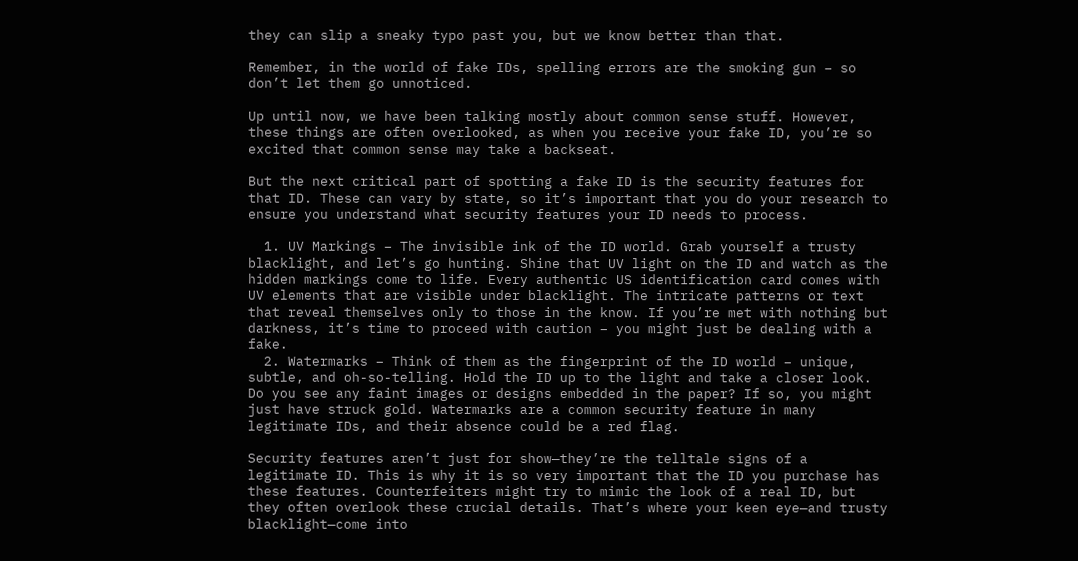they can slip a sneaky typo past you, but we know better than that.

Remember, in the world of fake IDs, spelling errors are the smoking gun – so don’t let them go unnoticed.

Up until now, we have been talking mostly about common sense stuff. However, these things are often overlooked, as when you receive your fake ID, you’re so excited that common sense may take a backseat.

But the next critical part of spotting a fake ID is the security features for that ID. These can vary by state, so it’s important that you do your research to ensure you understand what security features your ID needs to process.

  1. UV Markings – The invisible ink of the ID world. Grab yourself a trusty blacklight, and let’s go hunting. Shine that UV light on the ID and watch as the hidden markings come to life. Every authentic US identification card comes with UV elements that are visible under blacklight. The intricate patterns or text that reveal themselves only to those in the know. If you’re met with nothing but darkness, it’s time to proceed with caution – you might just be dealing with a fake.
  2. Watermarks – Think of them as the fingerprint of the ID world – unique, subtle, and oh-so-telling. Hold the ID up to the light and take a closer look. Do you see any faint images or designs embedded in the paper? If so, you might just have struck gold. Watermarks are a common security feature in many legitimate IDs, and their absence could be a red flag.

Security features aren’t just for show—they’re the telltale signs of a legitimate ID. This is why it is so very important that the ID you purchase has these features. Counterfeiters might try to mimic the look of a real ID, but they often overlook these crucial details. That’s where your keen eye—and trusty blacklight—come into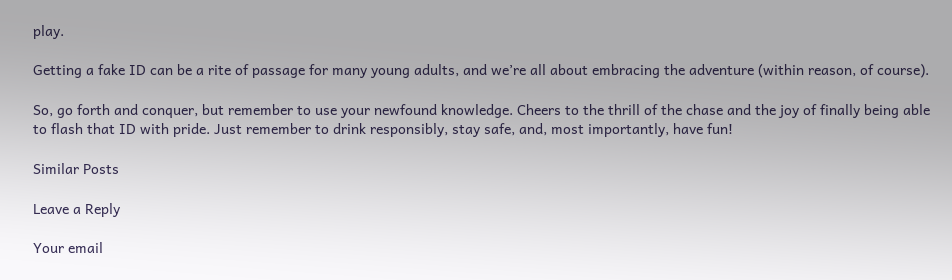play.

Getting a fake ID can be a rite of passage for many young adults, and we’re all about embracing the adventure (within reason, of course).

So, go forth and conquer, but remember to use your newfound knowledge. Cheers to the thrill of the chase and the joy of finally being able to flash that ID with pride. Just remember to drink responsibly, stay safe, and, most importantly, have fun!

Similar Posts

Leave a Reply

Your email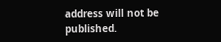address will not be published.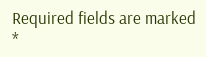Required fields are marked *